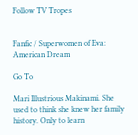Follow TV Tropes


Fanfic / Superwomen of Eva: American Dream

Go To

Mari Illustrious Makinami. She used to think she knew her family history. Only to learn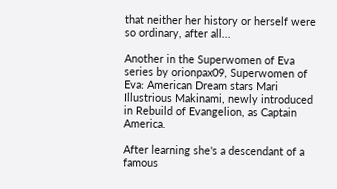that neither her history or herself were so ordinary, after all...

Another in the Superwomen of Eva series by orionpax09, Superwomen of Eva: American Dream stars Mari Illustrious Makinami, newly introduced in Rebuild of Evangelion, as Captain America.

After learning she's a descendant of a famous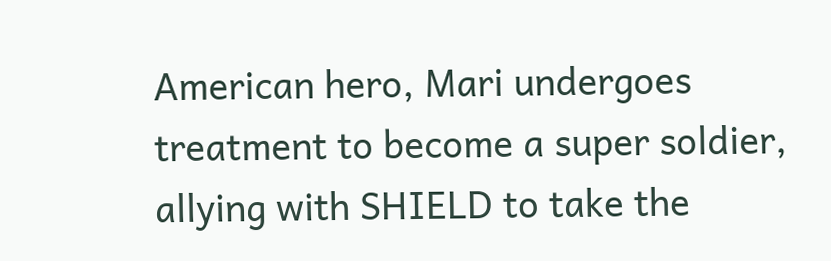American hero, Mari undergoes treatment to become a super soldier, allying with SHIELD to take the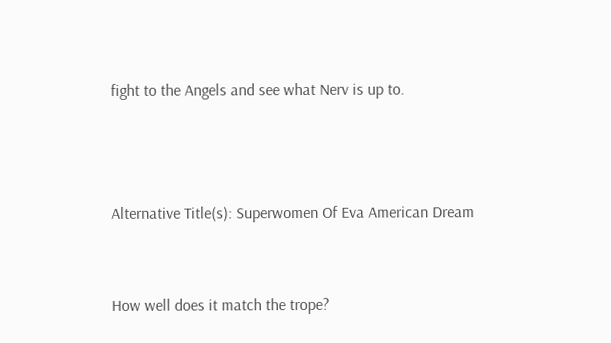fight to the Angels and see what Nerv is up to.



Alternative Title(s): Superwomen Of Eva American Dream


How well does it match the trope?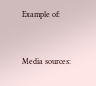Example of:


Media sources: